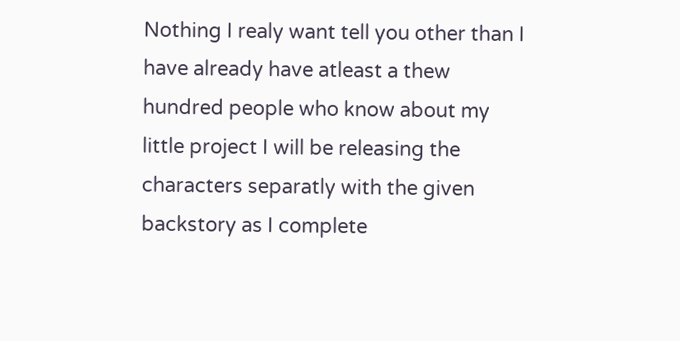Nothing I realy want tell you other than I have already have atleast a thew hundred people who know about my little project I will be releasing the characters separatly with the given backstory as I complete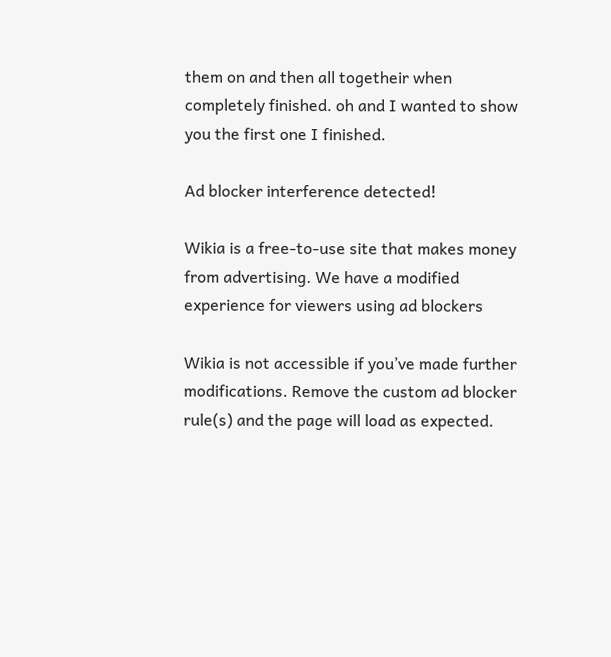them on and then all togetheir when completely finished. oh and I wanted to show you the first one I finished.

Ad blocker interference detected!

Wikia is a free-to-use site that makes money from advertising. We have a modified experience for viewers using ad blockers

Wikia is not accessible if you’ve made further modifications. Remove the custom ad blocker rule(s) and the page will load as expected.